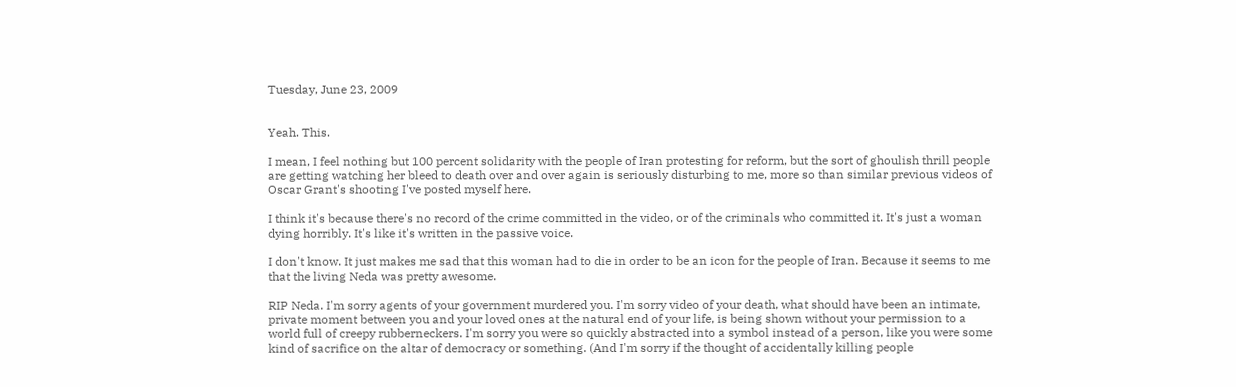Tuesday, June 23, 2009


Yeah. This.

I mean, I feel nothing but 100 percent solidarity with the people of Iran protesting for reform, but the sort of ghoulish thrill people are getting watching her bleed to death over and over again is seriously disturbing to me, more so than similar previous videos of Oscar Grant's shooting I've posted myself here.

I think it's because there's no record of the crime committed in the video, or of the criminals who committed it. It's just a woman dying horribly. It's like it's written in the passive voice.

I don't know. It just makes me sad that this woman had to die in order to be an icon for the people of Iran. Because it seems to me that the living Neda was pretty awesome.

RIP Neda. I'm sorry agents of your government murdered you. I'm sorry video of your death, what should have been an intimate, private moment between you and your loved ones at the natural end of your life, is being shown without your permission to a world full of creepy rubberneckers. I'm sorry you were so quickly abstracted into a symbol instead of a person, like you were some kind of sacrifice on the altar of democracy or something. (And I'm sorry if the thought of accidentally killing people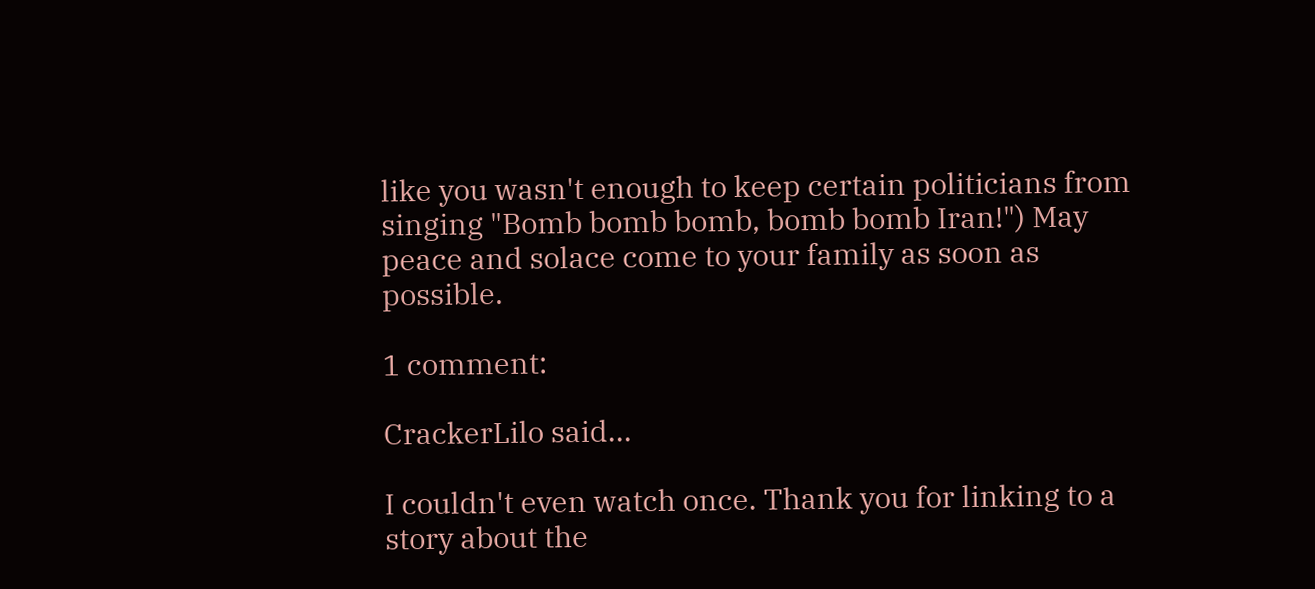like you wasn't enough to keep certain politicians from singing "Bomb bomb bomb, bomb bomb Iran!") May peace and solace come to your family as soon as possible.

1 comment:

CrackerLilo said...

I couldn't even watch once. Thank you for linking to a story about the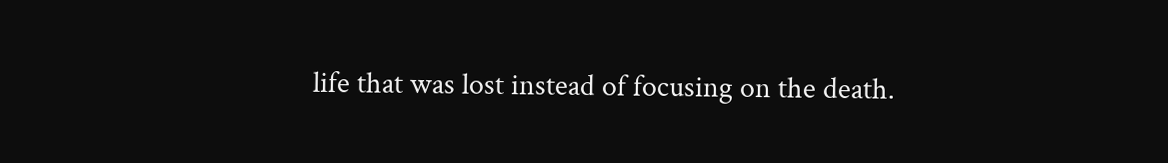life that was lost instead of focusing on the death.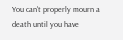You can't properly mourn a death until you have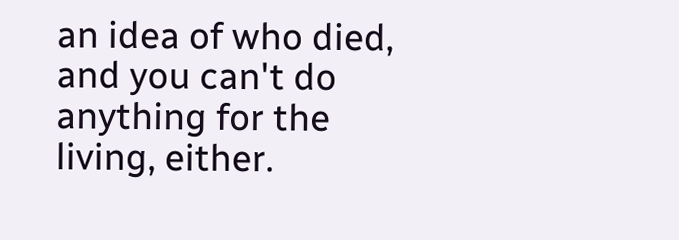an idea of who died, and you can't do anything for the living, either.